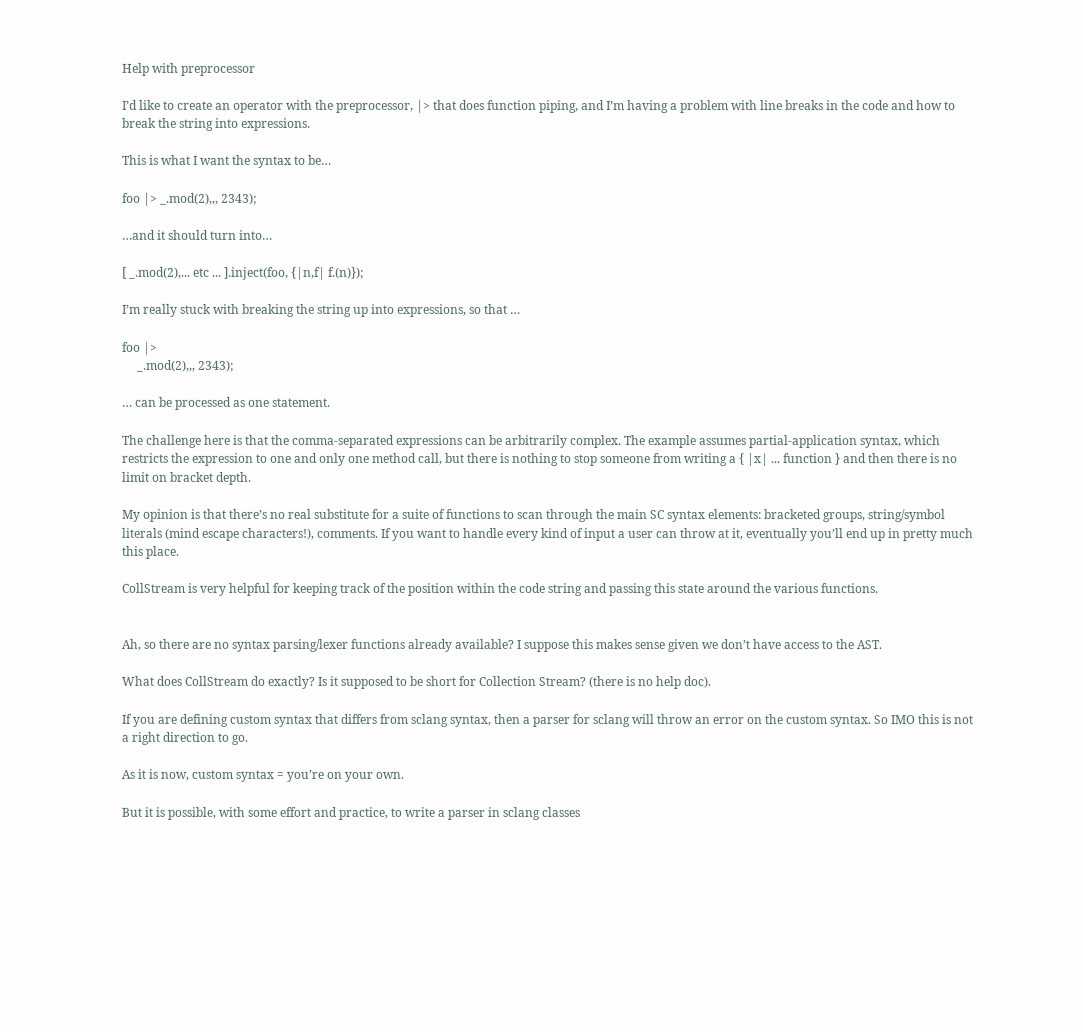Help with preprocessor

I’d like to create an operator with the preprocessor, |> that does function piping, and I’m having a problem with line breaks in the code and how to break the string into expressions.

This is what I want the syntax to be…

foo |> _.mod(2),,, 2343);

…and it should turn into…

[ _.mod(2),... etc ... ].inject(foo, {|n,f| f.(n)});

I’m really stuck with breaking the string up into expressions, so that …

foo |>
     _.mod(2),,, 2343);

… can be processed as one statement.

The challenge here is that the comma-separated expressions can be arbitrarily complex. The example assumes partial-application syntax, which restricts the expression to one and only one method call, but there is nothing to stop someone from writing a { |x| ... function } and then there is no limit on bracket depth.

My opinion is that there’s no real substitute for a suite of functions to scan through the main SC syntax elements: bracketed groups, string/symbol literals (mind escape characters!), comments. If you want to handle every kind of input a user can throw at it, eventually you’ll end up in pretty much this place.

CollStream is very helpful for keeping track of the position within the code string and passing this state around the various functions.


Ah, so there are no syntax parsing/lexer functions already available? I suppose this makes sense given we don’t have access to the AST.

What does CollStream do exactly? Is it supposed to be short for Collection Stream? (there is no help doc).

If you are defining custom syntax that differs from sclang syntax, then a parser for sclang will throw an error on the custom syntax. So IMO this is not a right direction to go.

As it is now, custom syntax = you’re on your own.

But it is possible, with some effort and practice, to write a parser in sclang classes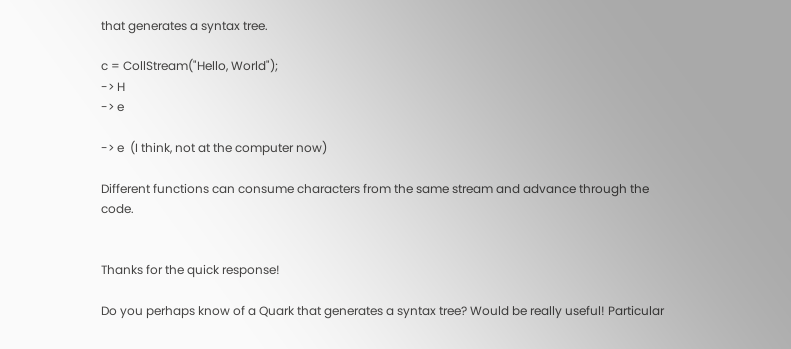that generates a syntax tree.

c = CollStream("Hello, World");
-> H
-> e

-> e  (I think, not at the computer now)

Different functions can consume characters from the same stream and advance through the code.


Thanks for the quick response!

Do you perhaps know of a Quark that generates a syntax tree? Would be really useful! Particular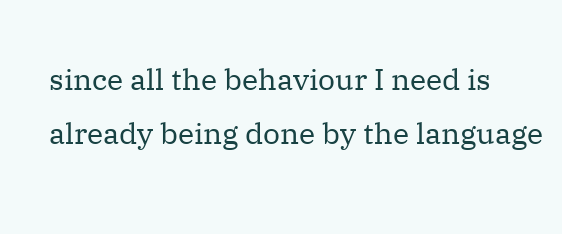since all the behaviour I need is already being done by the language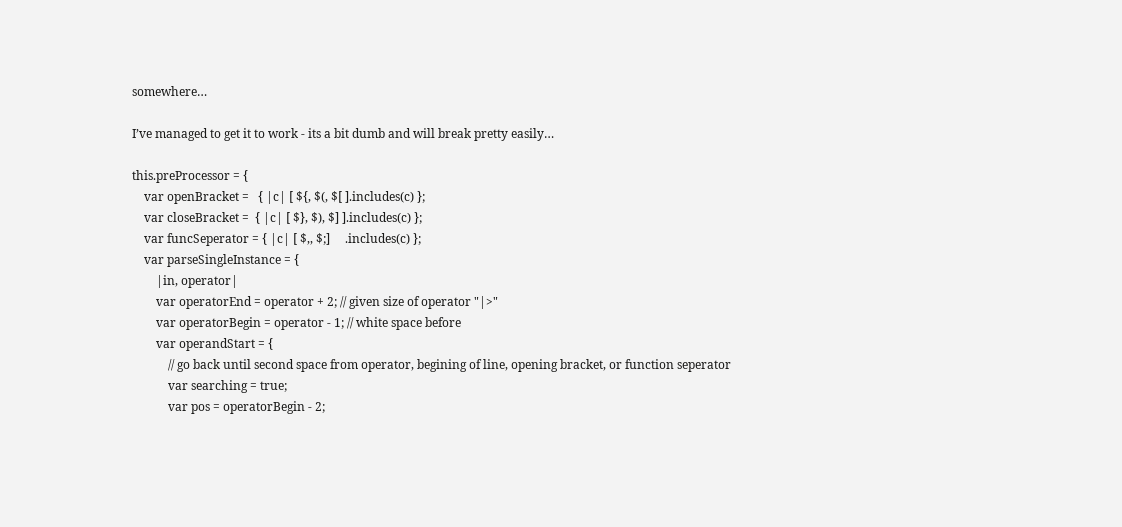somewhere…

I’ve managed to get it to work - its a bit dumb and will break pretty easily…

this.preProcessor = {
    var openBracket =   { |c| [ ${, $(, $[ ].includes(c) };
    var closeBracket =  { |c| [ $}, $), $] ].includes(c) };
    var funcSeperator = { |c| [ $,, $;]     .includes(c) };
    var parseSingleInstance = {
        |in, operator|
        var operatorEnd = operator + 2; // given size of operator "|>"
        var operatorBegin = operator - 1; // white space before
        var operandStart = {
            // go back until second space from operator, begining of line, opening bracket, or function seperator
            var searching = true;
            var pos = operatorBegin - 2;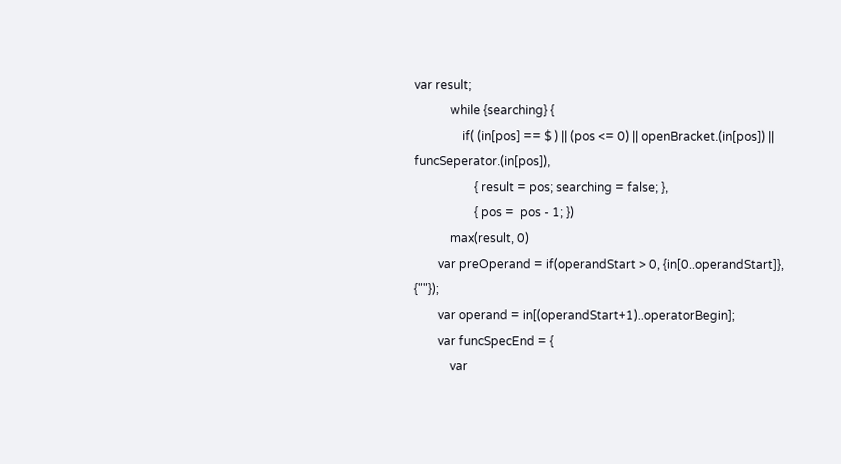var result;
            while {searching} {
                if( (in[pos] == $ ) || (pos <= 0) || openBracket.(in[pos]) || funcSeperator.(in[pos]),
                    { result = pos; searching = false; },
                    { pos =  pos - 1; })
            max(result, 0)
        var preOperand = if(operandStart > 0, {in[0..operandStart]}, {""});
        var operand = in[(operandStart+1)..operatorBegin];
        var funcSpecEnd = {
            var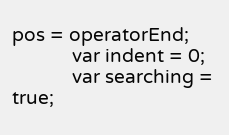pos = operatorEnd;
            var indent = 0;
            var searching = true;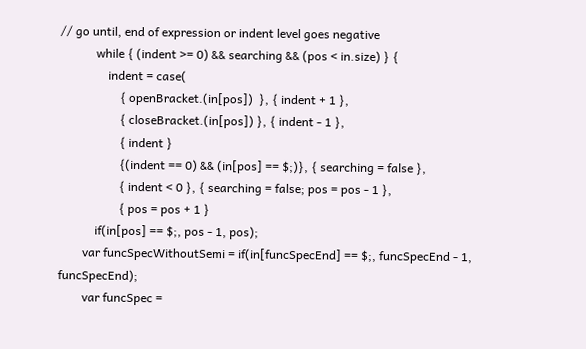// go until, end of expression or indent level goes negative
            while { (indent >= 0) && searching && (pos < in.size) } {
                indent = case(
                    { openBracket.(in[pos])  }, { indent + 1 },
                    { closeBracket.(in[pos]) }, { indent - 1 },
                    { indent }
                    {(indent == 0) && (in[pos] == $;)}, { searching = false },
                    { indent < 0 }, { searching = false; pos = pos - 1 },
                    { pos = pos + 1 }
            if(in[pos] == $;, pos - 1, pos);
        var funcSpecWithoutSemi = if(in[funcSpecEnd] == $;, funcSpecEnd - 1, funcSpecEnd);
        var funcSpec =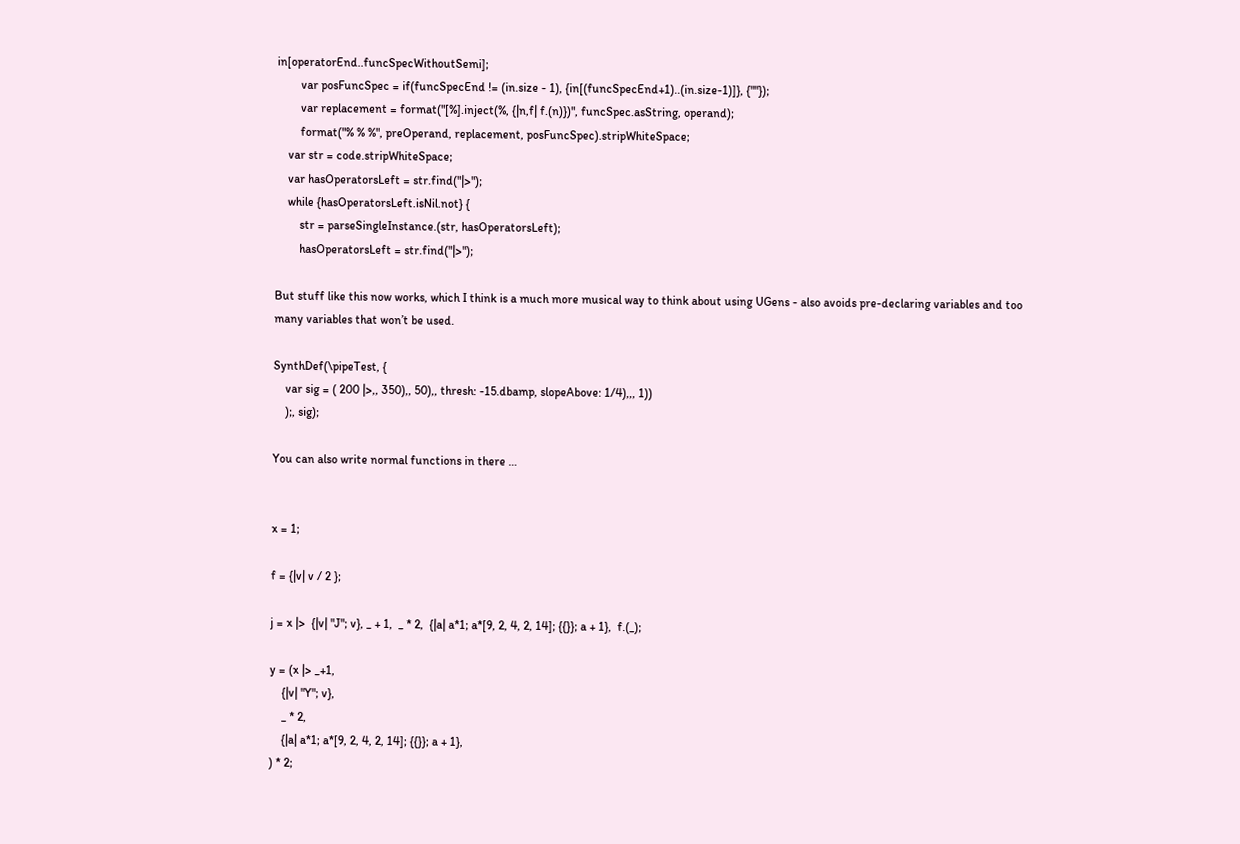in[operatorEnd..funcSpecWithoutSemi];
        var posFuncSpec = if(funcSpecEnd != (in.size - 1), {in[(funcSpecEnd+1)..(in.size-1)]}, {""});
        var replacement = format("[%].inject(%, {|n,f| f.(n)})", funcSpec.asString, operand);
        format("% % %", preOperand, replacement, posFuncSpec).stripWhiteSpace;
    var str = code.stripWhiteSpace;
    var hasOperatorsLeft = str.find("|>");
    while {hasOperatorsLeft.isNil.not} {
        str = parseSingleInstance.(str, hasOperatorsLeft);
        hasOperatorsLeft = str.find("|>");

But stuff like this now works, which I think is a much more musical way to think about using UGens - also avoids pre-declaring variables and too many variables that won’t be used.

SynthDef(\pipeTest, {
    var sig = ( 200 |>,, 350),, 50),, thresh: -15.dbamp, slopeAbove: 1/4),,, 1))
    );, sig);

You can also write normal functions in there …


x = 1;

f = {|v| v / 2 };

j = x |>  {|v| "J"; v}, _ + 1,  _ * 2,  {|a| a*1; a*[9, 2, 4, 2, 14]; {{}}; a + 1},  f.(_);

y = (x |> _+1,
    {|v| "Y"; v},
    _ * 2,
    {|a| a*1; a*[9, 2, 4, 2, 14]; {{}}; a + 1},
) * 2;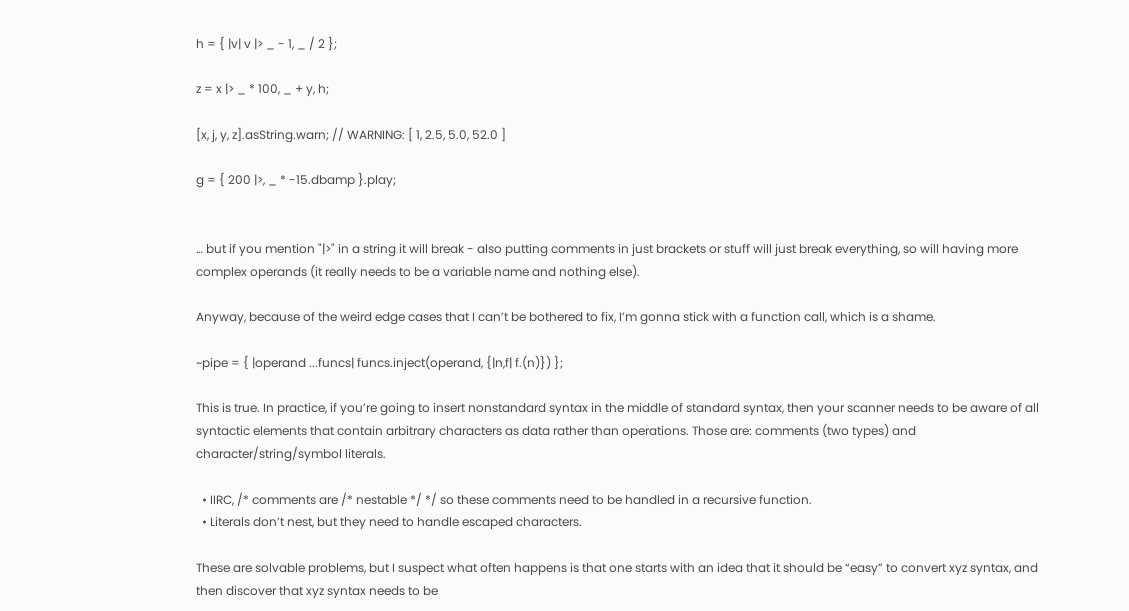h = { |v| v |> _ - 1, _ / 2 };

z = x |> _ * 100, _ + y, h;

[x, j, y, z].asString.warn; // WARNING: [ 1, 2.5, 5.0, 52.0 ]

g = { 200 |>, _ * -15.dbamp }.play;


… but if you mention "|>" in a string it will break - also putting comments in just brackets or stuff will just break everything, so will having more complex operands (it really needs to be a variable name and nothing else).

Anyway, because of the weird edge cases that I can’t be bothered to fix, I’m gonna stick with a function call, which is a shame.

~pipe = { |operand ...funcs| funcs.inject(operand, {|n,f| f.(n)}) };

This is true. In practice, if you’re going to insert nonstandard syntax in the middle of standard syntax, then your scanner needs to be aware of all syntactic elements that contain arbitrary characters as data rather than operations. Those are: comments (two types) and character/string/symbol literals.

  • IIRC, /* comments are /* nestable */ */ so these comments need to be handled in a recursive function.
  • Literals don’t nest, but they need to handle escaped characters.

These are solvable problems, but I suspect what often happens is that one starts with an idea that it should be “easy” to convert xyz syntax, and then discover that xyz syntax needs to be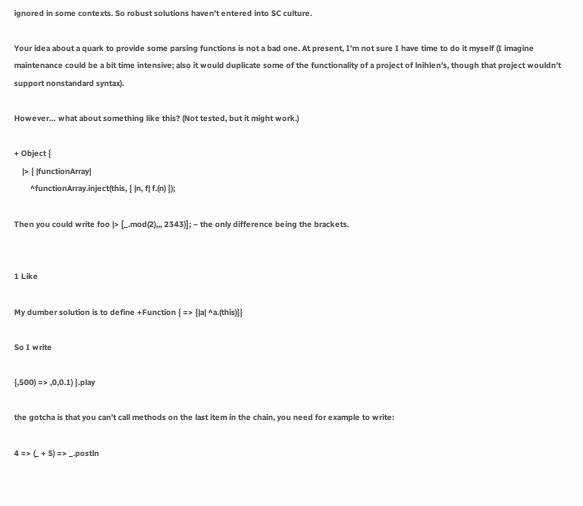ignored in some contexts. So robust solutions haven’t entered into SC culture.

Your idea about a quark to provide some parsing functions is not a bad one. At present, I’m not sure I have time to do it myself (I imagine maintenance could be a bit time intensive; also it would duplicate some of the functionality of a project of lnihlen’s, though that project wouldn’t support nonstandard syntax).

However… what about something like this? (Not tested, but it might work.)

+ Object {
    |> { |functionArray|
        ^functionArray.inject(this, { |n, f| f.(n) });

Then you could write foo |> [_.mod(2),,, 2343)]; – the only difference being the brackets.


1 Like

My dumber solution is to define +Function { => {|a| ^a.(this)}}

So I write

{,500) => ,0,0.1) }.play

the gotcha is that you can’t call methods on the last item in the chain, you need for example to write:

4 => (_ + 5) => _.postln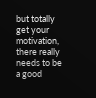but totally get your motivation, there really needs to be a good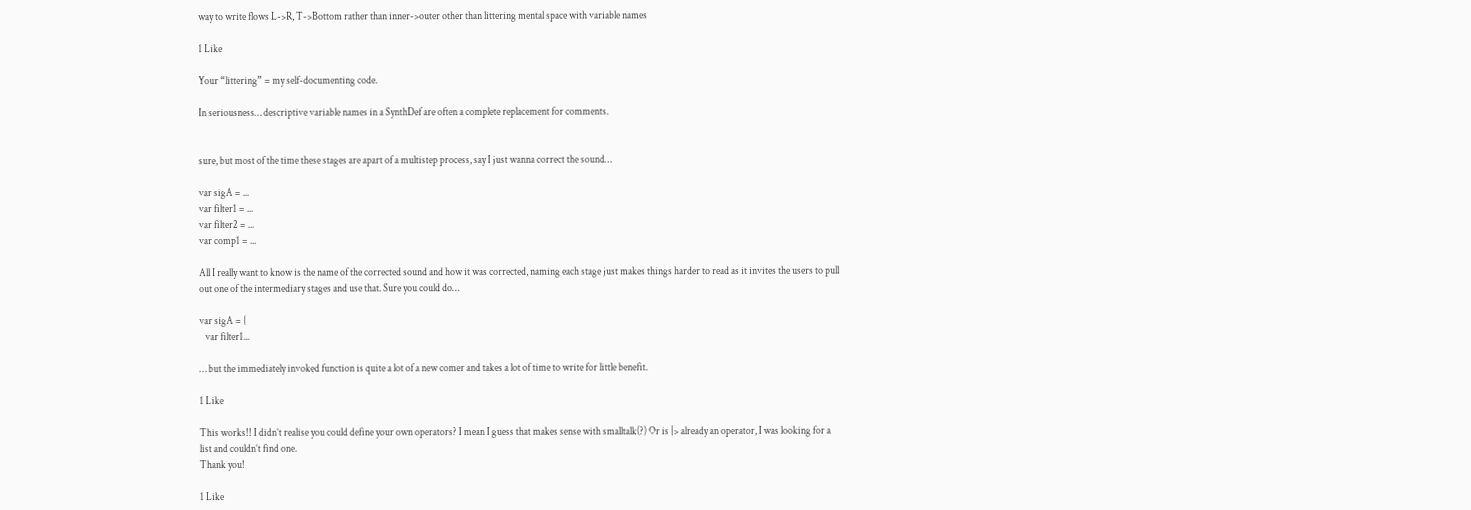way to write flows L->R, T->Bottom rather than inner->outer other than littering mental space with variable names

1 Like

Your “littering” = my self-documenting code.

In seriousness… descriptive variable names in a SynthDef are often a complete replacement for comments.


sure, but most of the time these stages are apart of a multistep process, say I just wanna correct the sound…

var sigA = ...
var filter1 = ...
var filter2 = ...
var comp1 = ...

All I really want to know is the name of the corrected sound and how it was corrected, naming each stage just makes things harder to read as it invites the users to pull out one of the intermediary stages and use that. Sure you could do…

var sigA = {
   var filter1...

… but the immediately invoked function is quite a lot of a new comer and takes a lot of time to write for little benefit.

1 Like

This works!! I didn’t realise you could define your own operators? I mean I guess that makes sense with smalltalk(?) Or is |> already an operator, I was looking for a list and couldn’t find one.
Thank you!

1 Like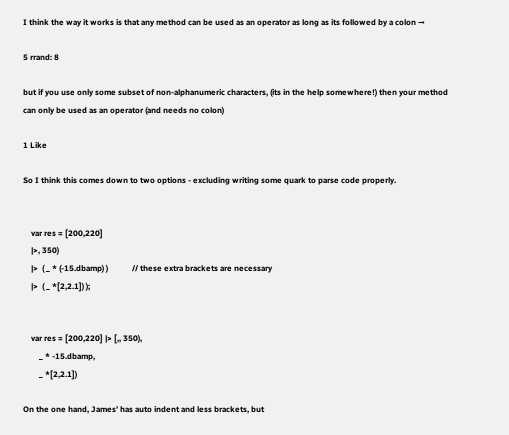I think the way it works is that any method can be used as an operator as long as its followed by a colon →

5 rrand: 8

but if you use only some subset of non-alphanumeric characters, (its in the help somewhere!) then your method can only be used as an operator (and needs no colon)

1 Like

So I think this comes down to two options - excluding writing some quark to parse code properly.


    var res = [200,220]
    |>, 350)
    |>  ( _ * (-15.dbamp) )            // these extra brackets are necessary
    |>  ( _ *[2,2.1]) );


    var res = [200,220] |> [,, 350),
        _ * -15.dbamp,
        _ *[2,2.1])

On the one hand, James’ has auto indent and less brackets, but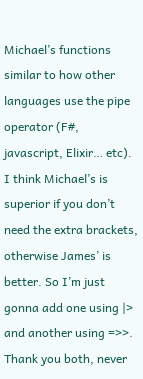Michael’s functions similar to how other languages use the pipe operator (F#, javascript, Elixir… etc). I think Michael’s is superior if you don’t need the extra brackets, otherwise James’ is better. So I’m just gonna add one using |> and another using =>>.
Thank you both, never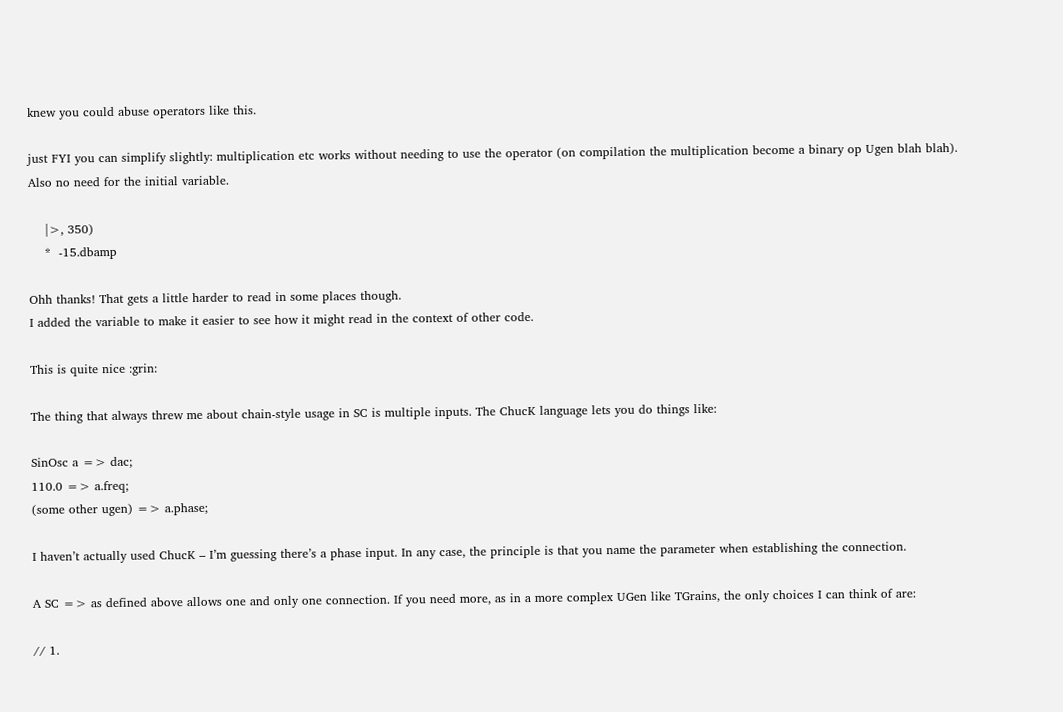knew you could abuse operators like this.

just FYI you can simplify slightly: multiplication etc works without needing to use the operator (on compilation the multiplication become a binary op Ugen blah blah). Also no need for the initial variable.

    |>, 350)
    *  -15.dbamp

Ohh thanks! That gets a little harder to read in some places though.
I added the variable to make it easier to see how it might read in the context of other code.

This is quite nice :grin:

The thing that always threw me about chain-style usage in SC is multiple inputs. The ChucK language lets you do things like:

SinOsc a => dac;
110.0 => a.freq;
(some other ugen) => a.phase;

I haven’t actually used ChucK – I’m guessing there’s a phase input. In any case, the principle is that you name the parameter when establishing the connection.

A SC => as defined above allows one and only one connection. If you need more, as in a more complex UGen like TGrains, the only choices I can think of are:

// 1.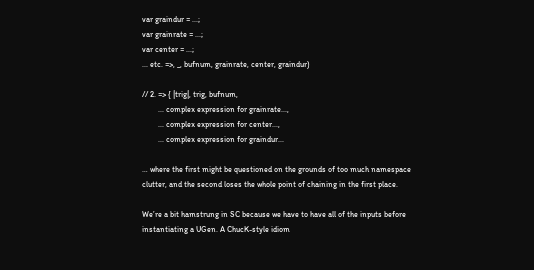var graindur = ...;
var grainrate = ...;
var center = ...;
... etc. =>, _, bufnum, grainrate, center, graindur)

// 2. => { |trig|, trig, bufnum,
        ... complex expression for grainrate...,
        ... complex expression for center...,
        ... complex expression for graindur...

… where the first might be questioned on the grounds of too much namespace clutter, and the second loses the whole point of chaining in the first place.

We’re a bit hamstrung in SC because we have to have all of the inputs before instantiating a UGen. A ChucK-style idiom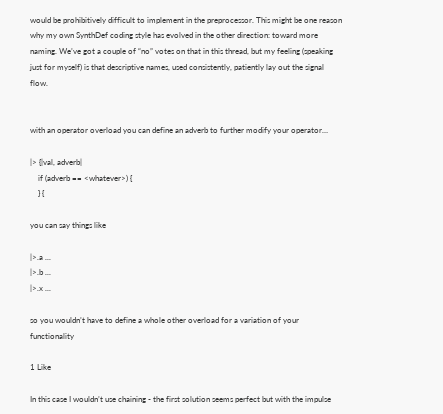would be prohibitively difficult to implement in the preprocessor. This might be one reason why my own SynthDef coding style has evolved in the other direction: toward more naming. We’ve got a couple of “no” votes on that in this thread, but my feeling (speaking just for myself) is that descriptive names, used consistently, patiently lay out the signal flow.


with an operator overload you can define an adverb to further modify your operator…

|> {|val, adverb|
    if (adverb == <whatever>) {
    } {

you can say things like

|>.a ...
|>.b ...
|>.x ...

so you wouldn’t have to define a whole other overload for a variation of your functionality

1 Like

In this case I wouldn’t use chaining - the first solution seems perfect but with the impulse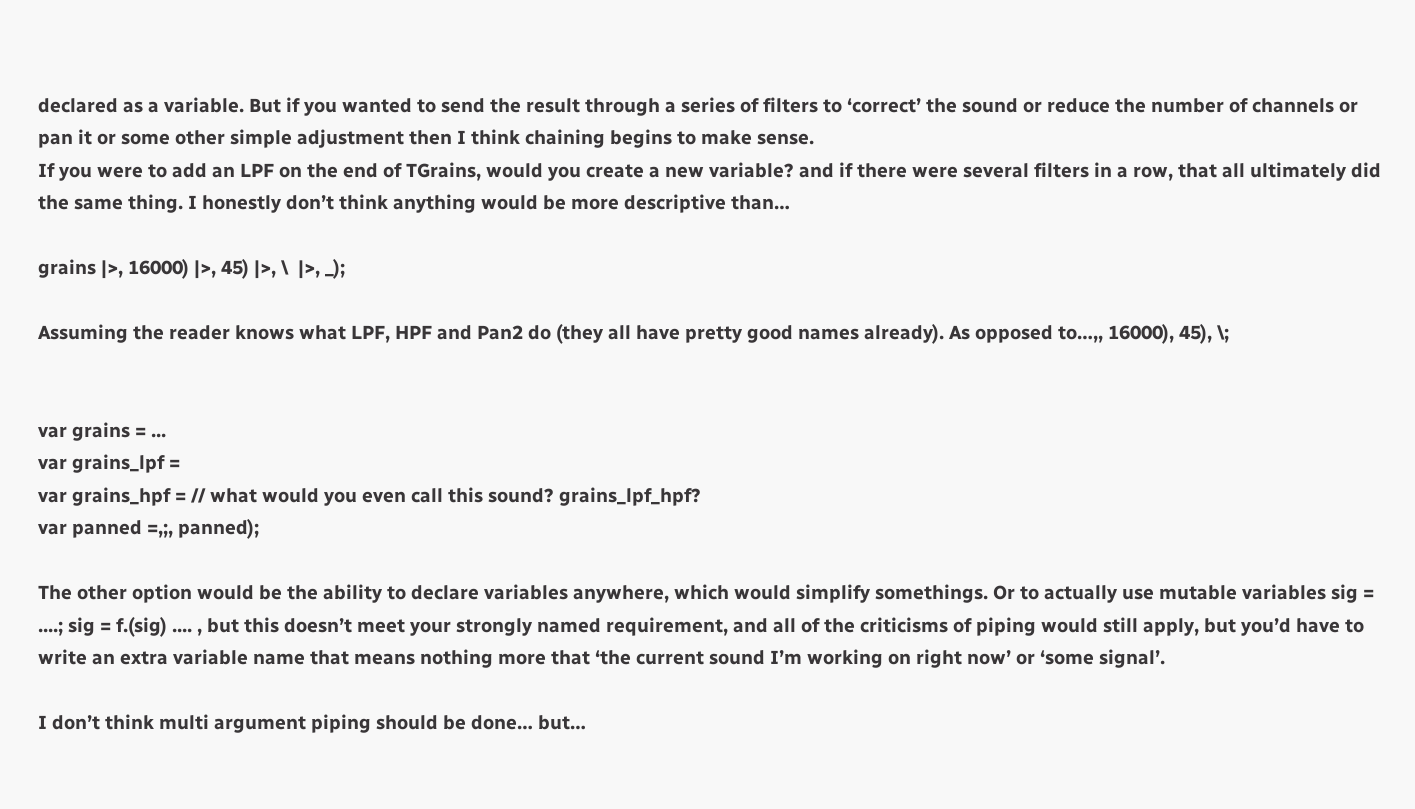declared as a variable. But if you wanted to send the result through a series of filters to ‘correct’ the sound or reduce the number of channels or pan it or some other simple adjustment then I think chaining begins to make sense.
If you were to add an LPF on the end of TGrains, would you create a new variable? and if there were several filters in a row, that all ultimately did the same thing. I honestly don’t think anything would be more descriptive than…

grains |>, 16000) |>, 45) |>, \  |>, _);

Assuming the reader knows what LPF, HPF and Pan2 do (they all have pretty good names already). As opposed to…,, 16000), 45), \;


var grains = ...
var grains_lpf =
var grains_hpf = // what would you even call this sound? grains_lpf_hpf?
var panned =,;, panned);

The other option would be the ability to declare variables anywhere, which would simplify somethings. Or to actually use mutable variables sig = ....; sig = f.(sig) .... , but this doesn’t meet your strongly named requirement, and all of the criticisms of piping would still apply, but you’d have to write an extra variable name that means nothing more that ‘the current sound I’m working on right now’ or ‘some signal’.

I don’t think multi argument piping should be done… but…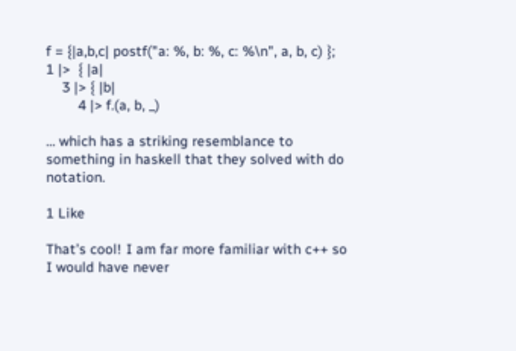f = {|a,b,c| postf("a: %, b: %, c: %\n", a, b, c) };
1 |>  { |a|
    3 |> { |b|
        4 |> f.(a, b, _)

… which has a striking resemblance to something in haskell that they solved with do notation.

1 Like

That’s cool! I am far more familiar with c++ so I would have never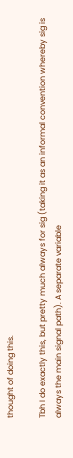thought of doing this.

Tbh I do exactly this, but pretty much always for sig (taking it as an informal convention whereby sig is always the main signal path). A separate variable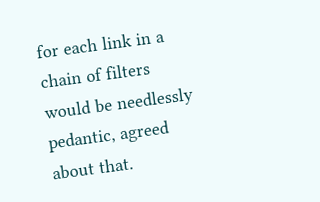for each link in a chain of filters would be needlessly pedantic, agreed about that.